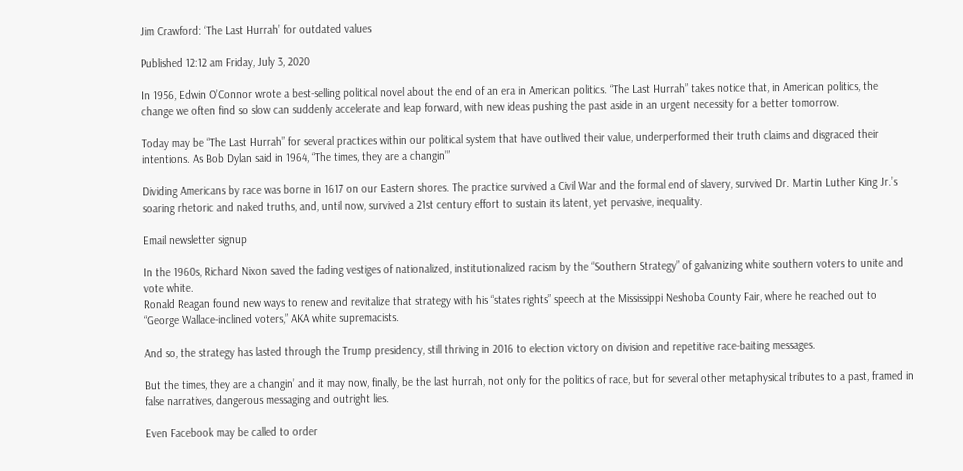Jim Crawford: ‘The Last Hurrah’ for outdated values

Published 12:12 am Friday, July 3, 2020

In 1956, Edwin O’Connor wrote a best-selling political novel about the end of an era in American politics. “The Last Hurrah” takes notice that, in American politics, the change we often find so slow can suddenly accelerate and leap forward, with new ideas pushing the past aside in an urgent necessity for a better tomorrow.

Today may be “The Last Hurrah” for several practices within our political system that have outlived their value, underperformed their truth claims and disgraced their intentions. As Bob Dylan said in 1964, “The times, they are a changin’”

Dividing Americans by race was borne in 1617 on our Eastern shores. The practice survived a Civil War and the formal end of slavery, survived Dr. Martin Luther King Jr.’s soaring rhetoric and naked truths, and, until now, survived a 21st century effort to sustain its latent, yet pervasive, inequality.

Email newsletter signup

In the 1960s, Richard Nixon saved the fading vestiges of nationalized, institutionalized racism by the “Southern Strategy” of galvanizing white southern voters to unite and vote white.
Ronald Reagan found new ways to renew and revitalize that strategy with his “states rights” speech at the Mississippi Neshoba County Fair, where he reached out to “George Wallace-inclined voters,” AKA white supremacists.

And so, the strategy has lasted through the Trump presidency, still thriving in 2016 to election victory on division and repetitive race-baiting messages.

But the times, they are a changin’ and it may now, finally, be the last hurrah, not only for the politics of race, but for several other metaphysical tributes to a past, framed in false narratives, dangerous messaging and outright lies.

Even Facebook may be called to order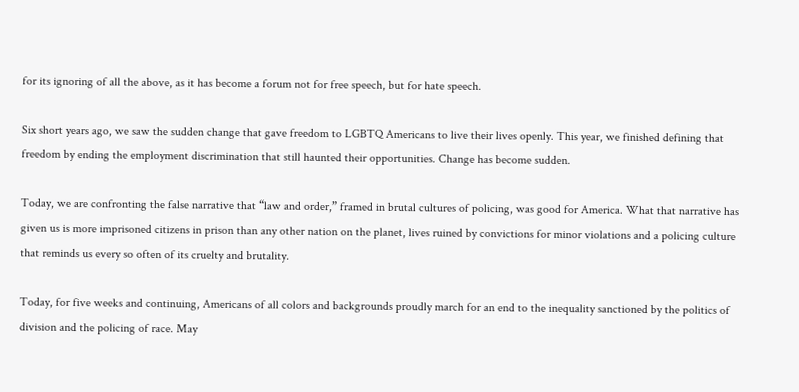for its ignoring of all the above, as it has become a forum not for free speech, but for hate speech.

Six short years ago, we saw the sudden change that gave freedom to LGBTQ Americans to live their lives openly. This year, we finished defining that freedom by ending the employment discrimination that still haunted their opportunities. Change has become sudden.

Today, we are confronting the false narrative that “law and order,” framed in brutal cultures of policing, was good for America. What that narrative has given us is more imprisoned citizens in prison than any other nation on the planet, lives ruined by convictions for minor violations and a policing culture that reminds us every so often of its cruelty and brutality.

Today, for five weeks and continuing, Americans of all colors and backgrounds proudly march for an end to the inequality sanctioned by the politics of division and the policing of race. May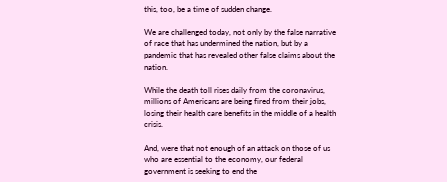this, too, be a time of sudden change.

We are challenged today, not only by the false narrative of race that has undermined the nation, but by a pandemic that has revealed other false claims about the nation.

While the death toll rises daily from the coronavirus, millions of Americans are being fired from their jobs, losing their health care benefits in the middle of a health crisis.

And, were that not enough of an attack on those of us who are essential to the economy, our federal government is seeking to end the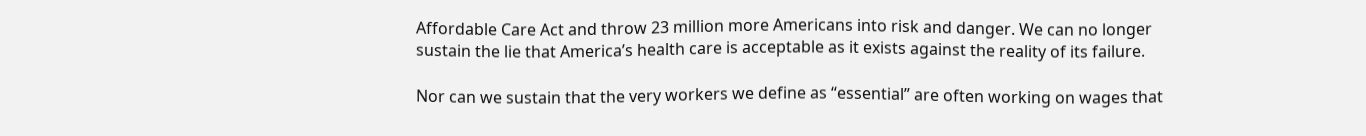Affordable Care Act and throw 23 million more Americans into risk and danger. We can no longer sustain the lie that America’s health care is acceptable as it exists against the reality of its failure.

Nor can we sustain that the very workers we define as “essential” are often working on wages that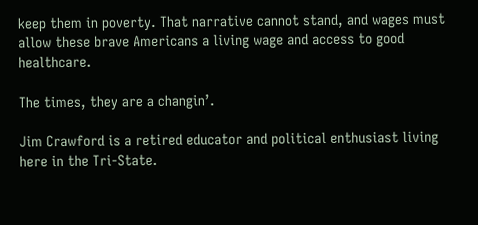keep them in poverty. That narrative cannot stand, and wages must allow these brave Americans a living wage and access to good healthcare.

The times, they are a changin’.

Jim Crawford is a retired educator and political enthusiast living here in the Tri-State.